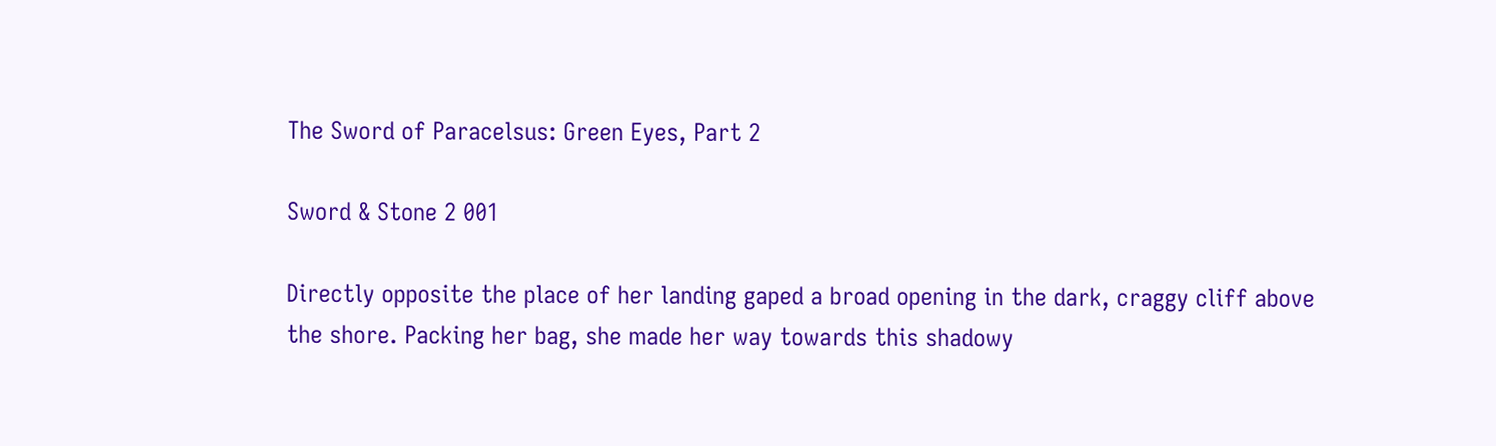The Sword of Paracelsus: Green Eyes, Part 2

Sword & Stone 2 001

Directly opposite the place of her landing gaped a broad opening in the dark, craggy cliff above the shore. Packing her bag, she made her way towards this shadowy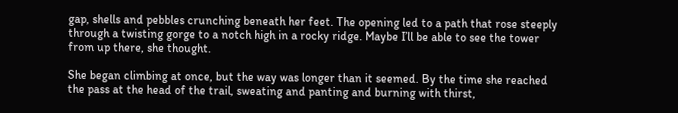gap, shells and pebbles crunching beneath her feet. The opening led to a path that rose steeply through a twisting gorge to a notch high in a rocky ridge. Maybe I’ll be able to see the tower from up there, she thought.

She began climbing at once, but the way was longer than it seemed. By the time she reached the pass at the head of the trail, sweating and panting and burning with thirst,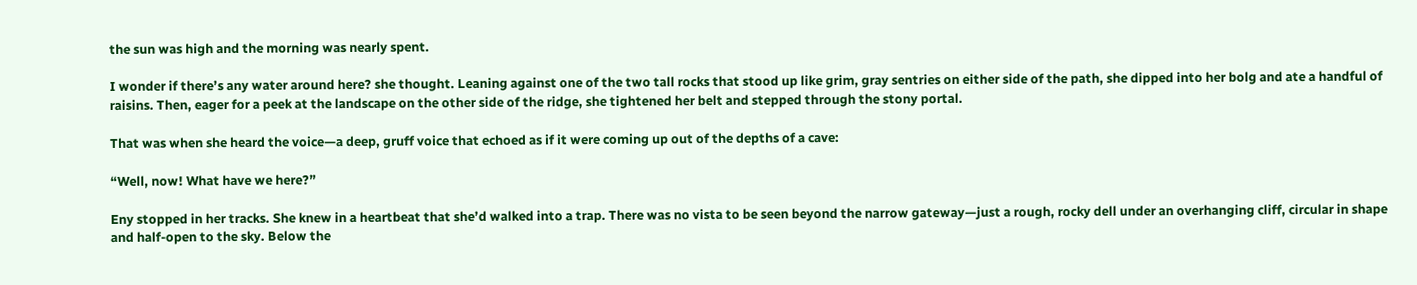the sun was high and the morning was nearly spent.

I wonder if there’s any water around here? she thought. Leaning against one of the two tall rocks that stood up like grim, gray sentries on either side of the path, she dipped into her bolg and ate a handful of raisins. Then, eager for a peek at the landscape on the other side of the ridge, she tightened her belt and stepped through the stony portal.

That was when she heard the voice—a deep, gruff voice that echoed as if it were coming up out of the depths of a cave:

“Well, now! What have we here?”

Eny stopped in her tracks. She knew in a heartbeat that she’d walked into a trap. There was no vista to be seen beyond the narrow gateway—just a rough, rocky dell under an overhanging cliff, circular in shape and half-open to the sky. Below the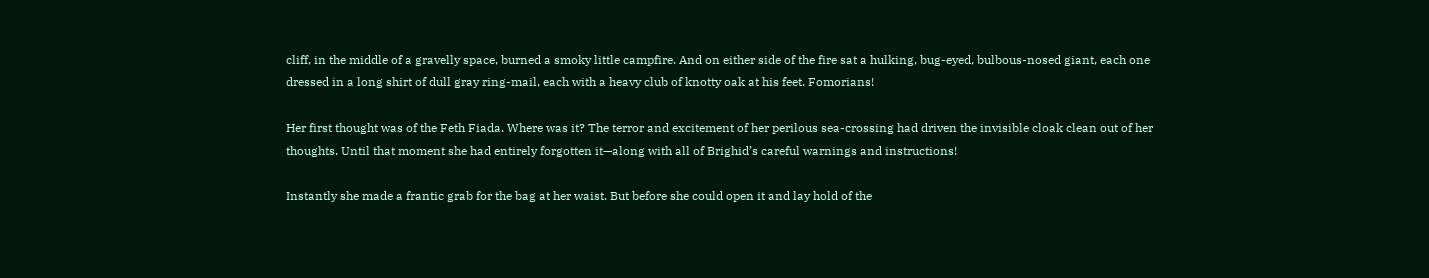cliff, in the middle of a gravelly space, burned a smoky little campfire. And on either side of the fire sat a hulking, bug-eyed, bulbous-nosed giant, each one dressed in a long shirt of dull gray ring-mail, each with a heavy club of knotty oak at his feet. Fomorians!

Her first thought was of the Feth Fiada. Where was it? The terror and excitement of her perilous sea-crossing had driven the invisible cloak clean out of her thoughts. Until that moment she had entirely forgotten it—along with all of Brighid’s careful warnings and instructions!

Instantly she made a frantic grab for the bag at her waist. But before she could open it and lay hold of the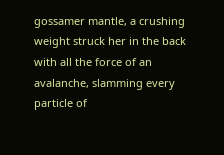gossamer mantle, a crushing weight struck her in the back with all the force of an avalanche, slamming every particle of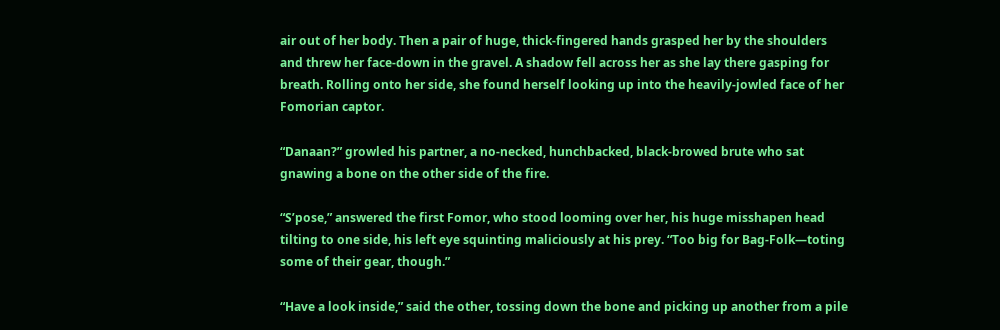air out of her body. Then a pair of huge, thick-fingered hands grasped her by the shoulders and threw her face-down in the gravel. A shadow fell across her as she lay there gasping for breath. Rolling onto her side, she found herself looking up into the heavily-jowled face of her Fomorian captor.

“Danaan?” growled his partner, a no-necked, hunchbacked, black-browed brute who sat gnawing a bone on the other side of the fire.

“S’pose,” answered the first Fomor, who stood looming over her, his huge misshapen head tilting to one side, his left eye squinting maliciously at his prey. “Too big for Bag-Folk—toting some of their gear, though.”

“Have a look inside,” said the other, tossing down the bone and picking up another from a pile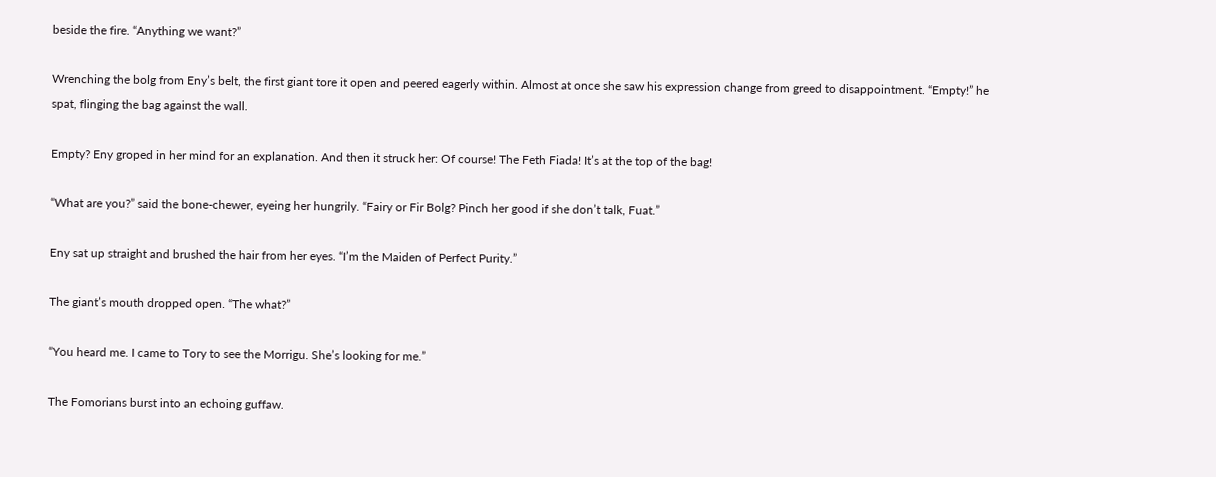beside the fire. “Anything we want?”

Wrenching the bolg from Eny’s belt, the first giant tore it open and peered eagerly within. Almost at once she saw his expression change from greed to disappointment. “Empty!” he spat, flinging the bag against the wall.

Empty? Eny groped in her mind for an explanation. And then it struck her: Of course! The Feth Fiada! It’s at the top of the bag!

“What are you?” said the bone-chewer, eyeing her hungrily. “Fairy or Fir Bolg? Pinch her good if she don’t talk, Fuat.”

Eny sat up straight and brushed the hair from her eyes. “I’m the Maiden of Perfect Purity.”

The giant’s mouth dropped open. “The what?”

“You heard me. I came to Tory to see the Morrigu. She’s looking for me.”

The Fomorians burst into an echoing guffaw.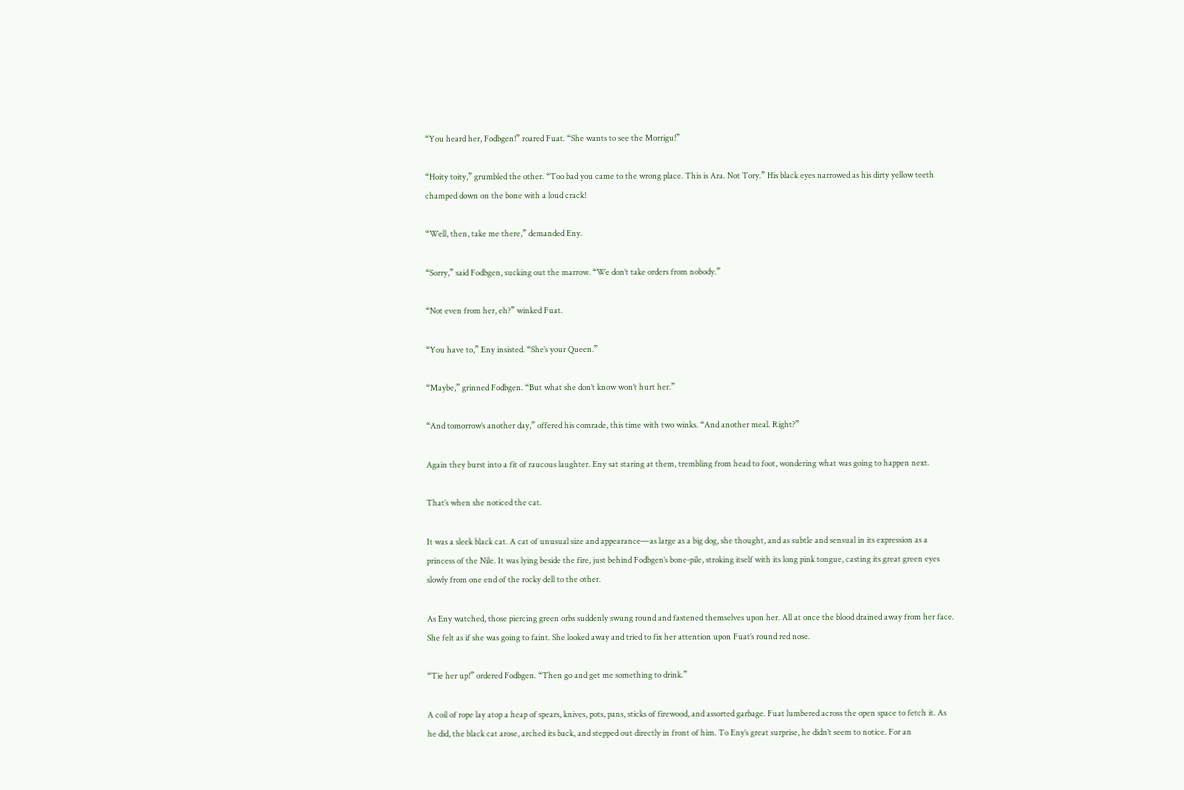“You heard her, Fodbgen!” roared Fuat. “She wants to see the Morrigu!”

“Hoity toity,” grumbled the other. “Too bad you came to the wrong place. This is Ara. Not Tory.” His black eyes narrowed as his dirty yellow teeth champed down on the bone with a loud crack!

“Well, then, take me there,” demanded Eny.

“Sorry,” said Fodbgen, sucking out the marrow. “We don’t take orders from nobody.”

“Not even from her, eh?” winked Fuat.

“You have to,” Eny insisted. “She’s your Queen.”

“Maybe,” grinned Fodbgen. “But what she don’t know won’t hurt her.”

“And tomorrow’s another day,” offered his comrade, this time with two winks. “And another meal. Right?”

Again they burst into a fit of raucous laughter. Eny sat staring at them, trembling from head to foot, wondering what was going to happen next.

That’s when she noticed the cat.

It was a sleek black cat. A cat of unusual size and appearance—as large as a big dog, she thought, and as subtle and sensual in its expression as a princess of the Nile. It was lying beside the fire, just behind Fodbgen’s bone-pile, stroking itself with its long pink tongue, casting its great green eyes slowly from one end of the rocky dell to the other.

As Eny watched, those piercing green orbs suddenly swung round and fastened themselves upon her. All at once the blood drained away from her face. She felt as if she was going to faint. She looked away and tried to fix her attention upon Fuat’s round red nose.

“Tie her up!” ordered Fodbgen. “Then go and get me something to drink.”

A coil of rope lay atop a heap of spears, knives, pots, pans, sticks of firewood, and assorted garbage. Fuat lumbered across the open space to fetch it. As he did, the black cat arose, arched its back, and stepped out directly in front of him. To Eny’s great surprise, he didn’t seem to notice. For an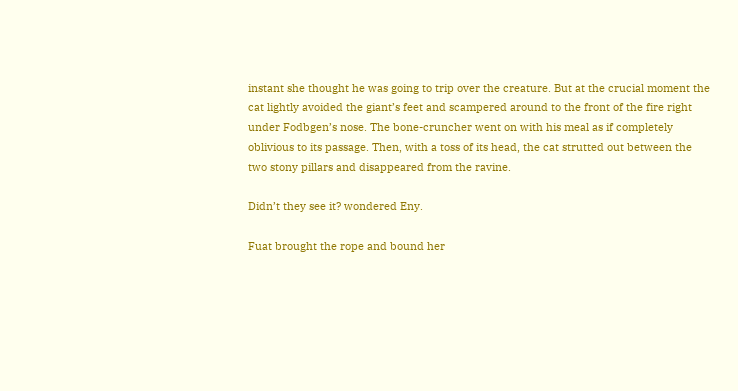instant she thought he was going to trip over the creature. But at the crucial moment the cat lightly avoided the giant’s feet and scampered around to the front of the fire right under Fodbgen’s nose. The bone-cruncher went on with his meal as if completely oblivious to its passage. Then, with a toss of its head, the cat strutted out between the two stony pillars and disappeared from the ravine.

Didn’t they see it? wondered Eny.

Fuat brought the rope and bound her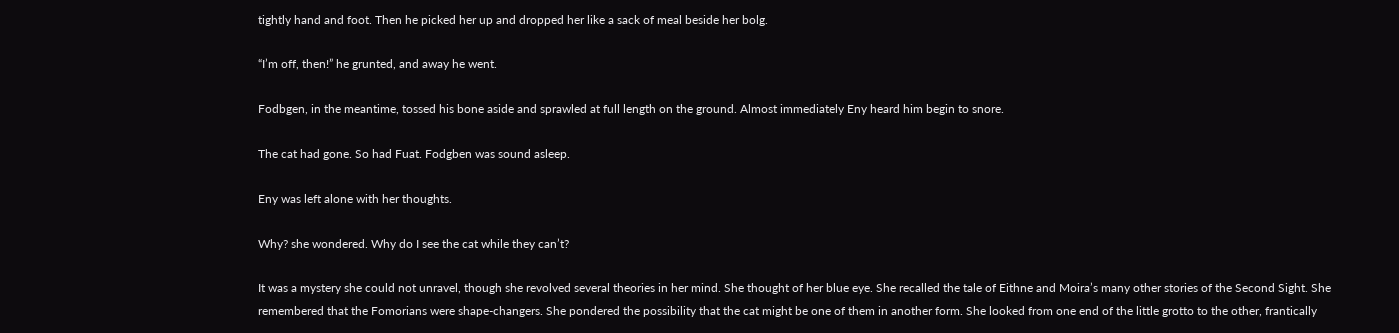tightly hand and foot. Then he picked her up and dropped her like a sack of meal beside her bolg.

“I’m off, then!” he grunted, and away he went.

Fodbgen, in the meantime, tossed his bone aside and sprawled at full length on the ground. Almost immediately Eny heard him begin to snore.

The cat had gone. So had Fuat. Fodgben was sound asleep.

Eny was left alone with her thoughts.

Why? she wondered. Why do I see the cat while they can’t?

It was a mystery she could not unravel, though she revolved several theories in her mind. She thought of her blue eye. She recalled the tale of Eithne and Moira’s many other stories of the Second Sight. She remembered that the Fomorians were shape-changers. She pondered the possibility that the cat might be one of them in another form. She looked from one end of the little grotto to the other, frantically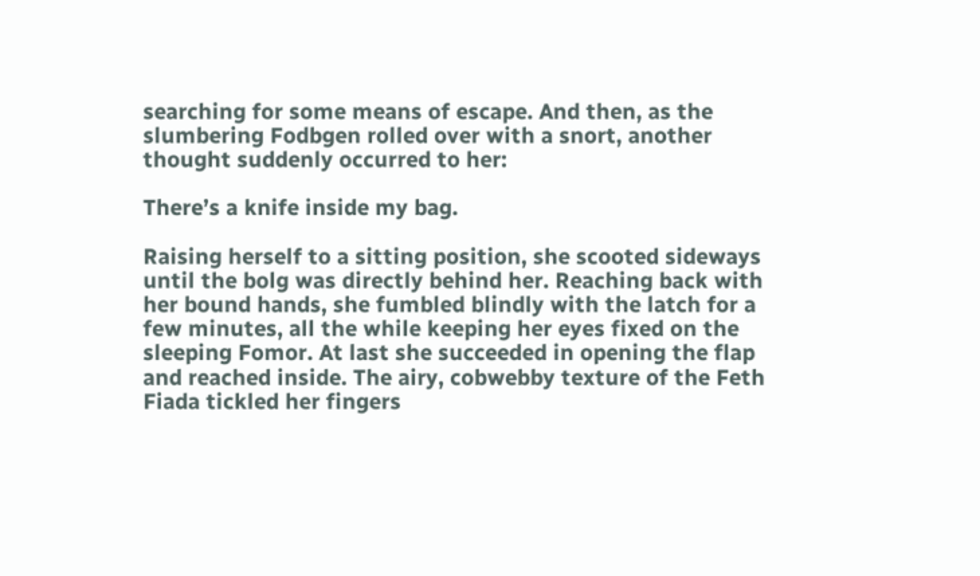searching for some means of escape. And then, as the slumbering Fodbgen rolled over with a snort, another thought suddenly occurred to her:

There’s a knife inside my bag.

Raising herself to a sitting position, she scooted sideways until the bolg was directly behind her. Reaching back with her bound hands, she fumbled blindly with the latch for a few minutes, all the while keeping her eyes fixed on the sleeping Fomor. At last she succeeded in opening the flap and reached inside. The airy, cobwebby texture of the Feth Fiada tickled her fingers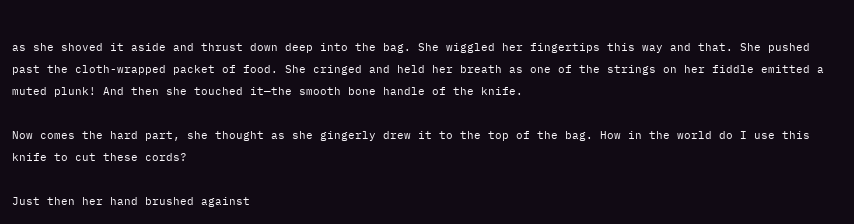as she shoved it aside and thrust down deep into the bag. She wiggled her fingertips this way and that. She pushed past the cloth-wrapped packet of food. She cringed and held her breath as one of the strings on her fiddle emitted a muted plunk! And then she touched it—the smooth bone handle of the knife.

Now comes the hard part, she thought as she gingerly drew it to the top of the bag. How in the world do I use this knife to cut these cords?

Just then her hand brushed against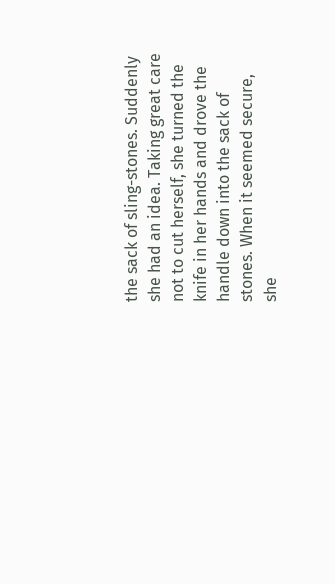the sack of sling-stones. Suddenly she had an idea. Taking great care not to cut herself, she turned the knife in her hands and drove the handle down into the sack of stones. When it seemed secure, she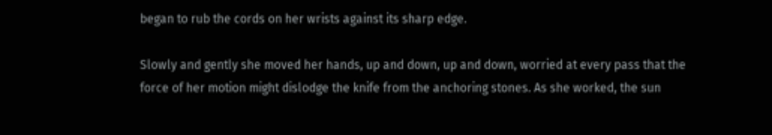began to rub the cords on her wrists against its sharp edge.

Slowly and gently she moved her hands, up and down, up and down, worried at every pass that the force of her motion might dislodge the knife from the anchoring stones. As she worked, the sun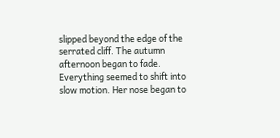slipped beyond the edge of the serrated cliff. The autumn afternoon began to fade. Everything seemed to shift into slow motion. Her nose began to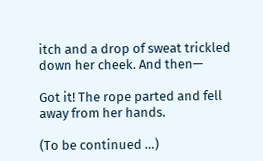itch and a drop of sweat trickled down her cheek. And then—

Got it! The rope parted and fell away from her hands.

(To be continued …)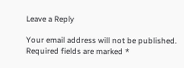Leave a Reply

Your email address will not be published. Required fields are marked *